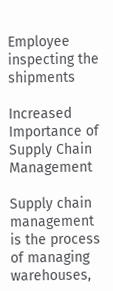Employee inspecting the shipments

Increased Importance of Supply Chain Management

Supply chain management is the process of managing warehouses,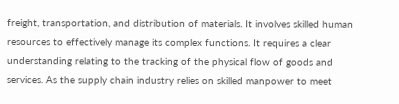freight, transportation, and distribution of materials. It involves skilled human resources to effectively manage its complex functions. It requires a clear understanding relating to the tracking of the physical flow of goods and services. As the supply chain industry relies on skilled manpower to meet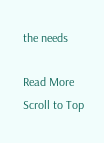the needs

Read More
Scroll to Top